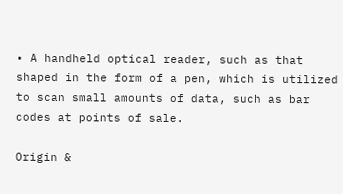• A handheld optical reader, such as that shaped in the form of a pen, which is utilized to scan small amounts of data, such as bar codes at points of sale.

Origin &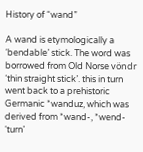History of “wand”

A wand is etymologically a ‘bendable’ stick. The word was borrowed from Old Norse vöndr ‘thin straight stick’. this in turn went back to a prehistoric Germanic *wanduz, which was derived from *wand-, *wend- ‘turn’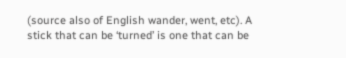(source also of English wander, went, etc). A stick that can be ‘turned’ is one that can be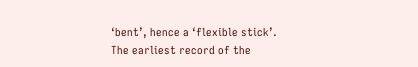‘bent’, hence a ‘flexible stick’. The earliest record of the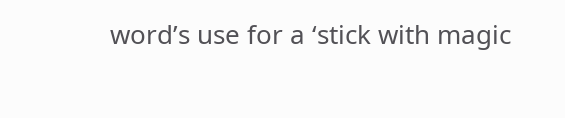word’s use for a ‘stick with magic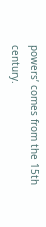powers’ comes from the 15th century.